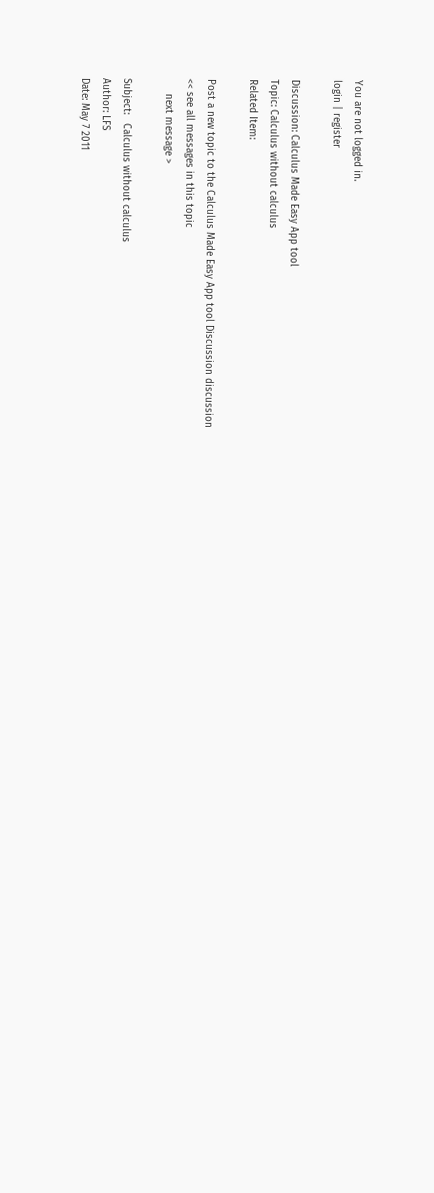You are not logged in.
login | register

Discussion: Calculus Made Easy App tool
Topic: Calculus without calculus
Related Item:

Post a new topic to the Calculus Made Easy App tool Discussion discussion
<< see all messages in this topic
     next message >

Subject:   Calculus without calculus
Author: LFS
Date: May 7 2011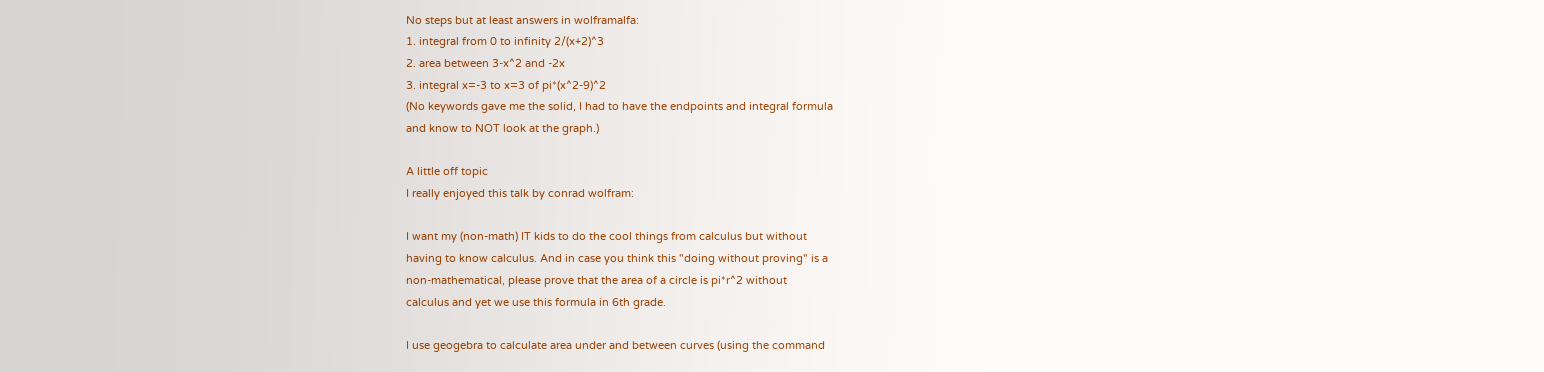No steps but at least answers in wolframalfa:
1. integral from 0 to infinity 2/(x+2)^3
2. area between 3-x^2 and -2x
3. integral x=-3 to x=3 of pi*(x^2-9)^2
(No keywords gave me the solid, I had to have the endpoints and integral formula
and know to NOT look at the graph.)

A little off topic
I really enjoyed this talk by conrad wolfram:

I want my (non-math) IT kids to do the cool things from calculus but without
having to know calculus. And in case you think this "doing without proving" is a
non-mathematical, please prove that the area of a circle is pi*r^2 without
calculus and yet we use this formula in 6th grade.

I use geogebra to calculate area under and between curves (using the command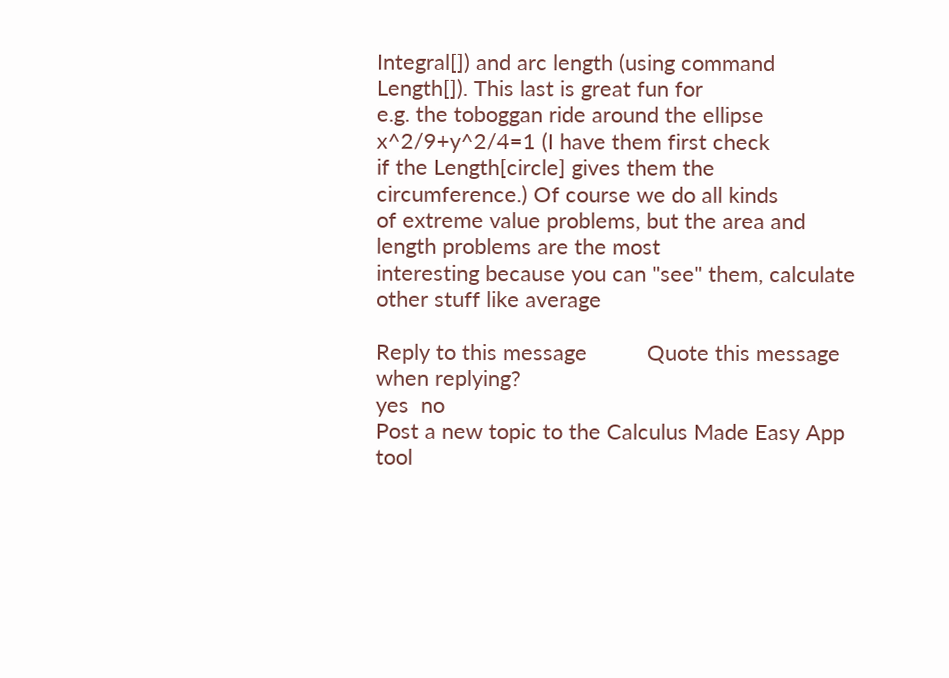Integral[]) and arc length (using command Length[]). This last is great fun for
e.g. the toboggan ride around the ellipse x^2/9+y^2/4=1 (I have them first check
if the Length[circle] gives them the circumference.) Of course we do all kinds
of extreme value problems, but the area and length problems are the most
interesting because you can "see" them, calculate other stuff like average

Reply to this message          Quote this message when replying?
yes  no
Post a new topic to the Calculus Made Easy App tool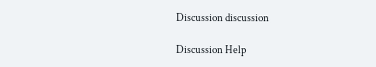Discussion discussion

Discussion Help